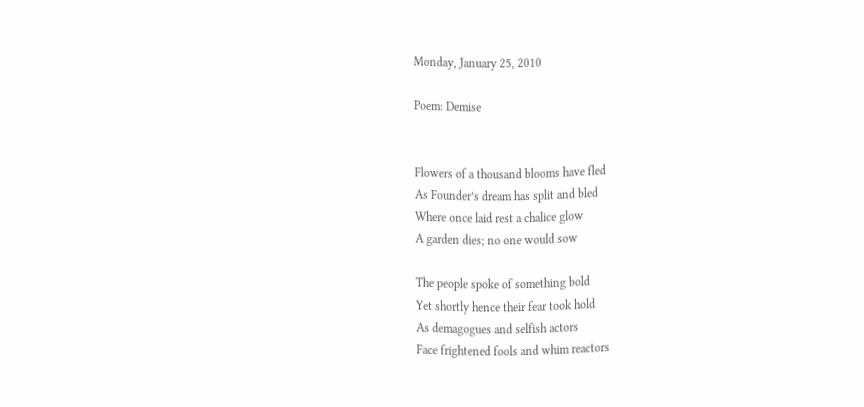Monday, January 25, 2010

Poem: Demise


Flowers of a thousand blooms have fled
As Founder’s dream has split and bled
Where once laid rest a chalice glow
A garden dies; no one would sow

The people spoke of something bold
Yet shortly hence their fear took hold
As demagogues and selfish actors
Face frightened fools and whim reactors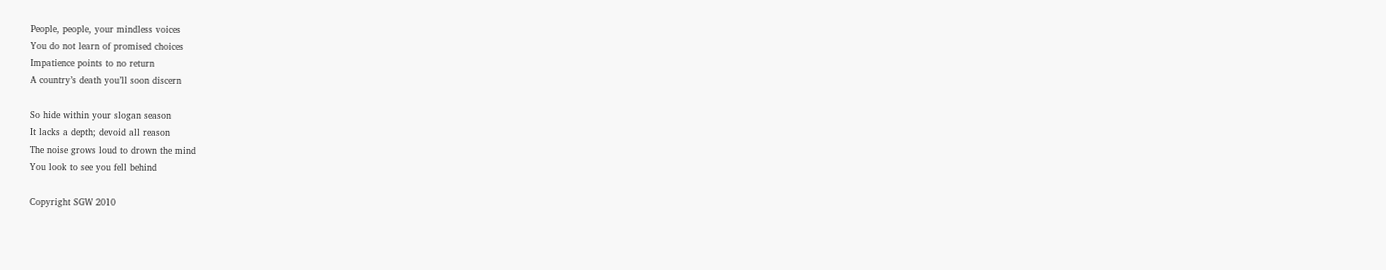People, people, your mindless voices
You do not learn of promised choices
Impatience points to no return
A country’s death you’ll soon discern

So hide within your slogan season
It lacks a depth; devoid all reason
The noise grows loud to drown the mind
You look to see you fell behind

Copyright SGW 2010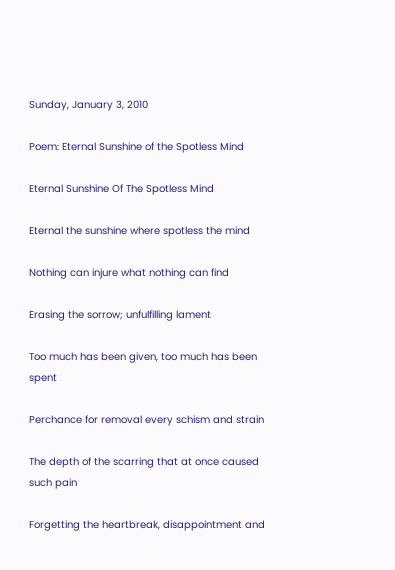Sunday, January 3, 2010

Poem: Eternal Sunshine of the Spotless Mind

Eternal Sunshine Of The Spotless Mind

Eternal the sunshine where spotless the mind

Nothing can injure what nothing can find

Erasing the sorrow; unfulfilling lament

Too much has been given, too much has been spent

Perchance for removal every schism and strain

The depth of the scarring that at once caused such pain

Forgetting the heartbreak, disappointment and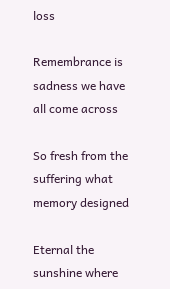loss

Remembrance is sadness we have all come across

So fresh from the suffering what memory designed

Eternal the sunshine where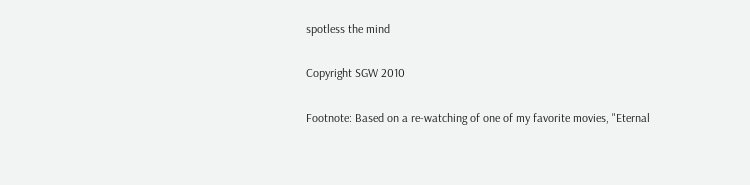spotless the mind

Copyright SGW 2010

Footnote: Based on a re-watching of one of my favorite movies, "Eternal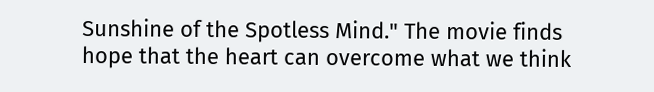Sunshine of the Spotless Mind." The movie finds hope that the heart can overcome what we think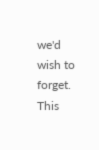we'd wish to forget. This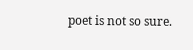poet is not so sure.